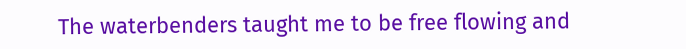The waterbenders taught me to be free flowing and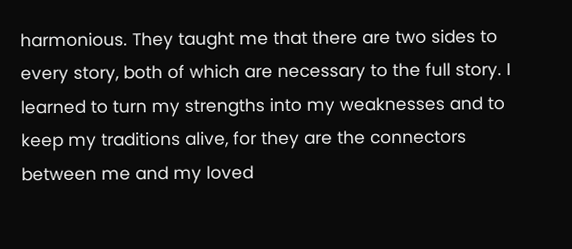harmonious. They taught me that there are two sides to every story, both of which are necessary to the full story. I learned to turn my strengths into my weaknesses and to keep my traditions alive, for they are the connectors between me and my loved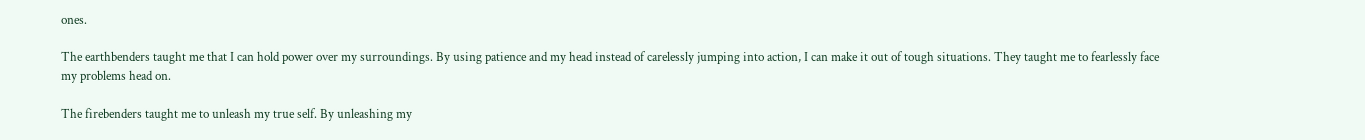ones.

The earthbenders taught me that I can hold power over my surroundings. By using patience and my head instead of carelessly jumping into action, I can make it out of tough situations. They taught me to fearlessly face my problems head on.

The firebenders taught me to unleash my true self. By unleashing my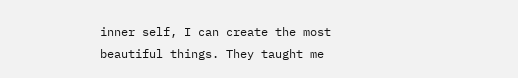inner self, I can create the most beautiful things. They taught me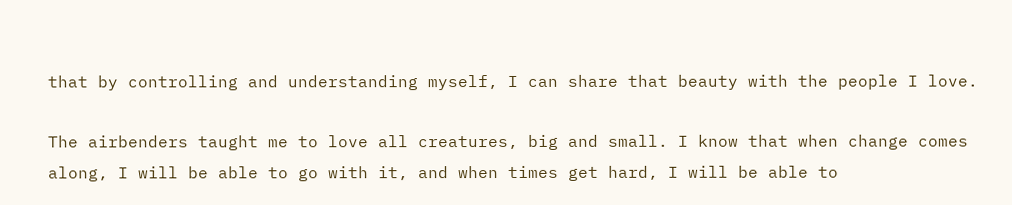that by controlling and understanding myself, I can share that beauty with the people I love.

The airbenders taught me to love all creatures, big and small. I know that when change comes along, I will be able to go with it, and when times get hard, I will be able to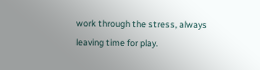work through the stress, always leaving time for play.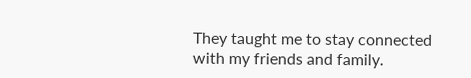They taught me to stay connected with my friends and family.